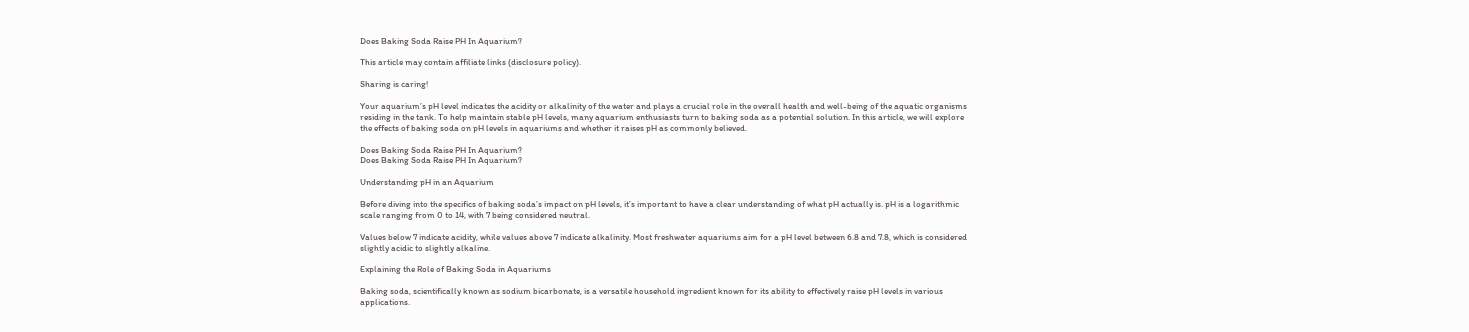Does Baking Soda Raise PH In Aquarium?

This article may contain affiliate links (disclosure policy).

Sharing is caring!

Your aquarium’s pH level indicates the acidity or alkalinity of the water and plays a crucial role in the overall health and well-being of the aquatic organisms residing in the tank. To help maintain stable pH levels, many aquarium enthusiasts turn to baking soda as a potential solution. In this article, we will explore the effects of baking soda on pH levels in aquariums and whether it raises pH as commonly believed.

Does Baking Soda Raise PH In Aquarium?
Does Baking Soda Raise PH In Aquarium?

Understanding pH in an Aquarium

Before diving into the specifics of baking soda’s impact on pH levels, it’s important to have a clear understanding of what pH actually is. pH is a logarithmic scale ranging from 0 to 14, with 7 being considered neutral.

Values below 7 indicate acidity, while values above 7 indicate alkalinity. Most freshwater aquariums aim for a pH level between 6.8 and 7.8, which is considered slightly acidic to slightly alkaline.

Explaining the Role of Baking Soda in Aquariums

Baking soda, scientifically known as sodium bicarbonate, is a versatile household ingredient known for its ability to effectively raise pH levels in various applications.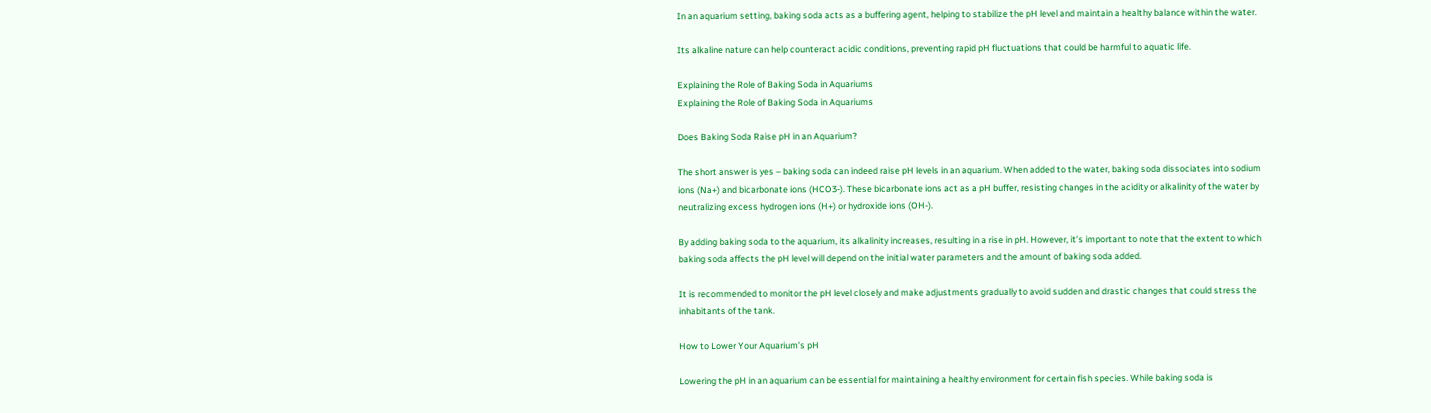In an aquarium setting, baking soda acts as a buffering agent, helping to stabilize the pH level and maintain a healthy balance within the water.

Its alkaline nature can help counteract acidic conditions, preventing rapid pH fluctuations that could be harmful to aquatic life.

Explaining the Role of Baking Soda in Aquariums
Explaining the Role of Baking Soda in Aquariums

Does Baking Soda Raise pH in an Aquarium?

The short answer is yes – baking soda can indeed raise pH levels in an aquarium. When added to the water, baking soda dissociates into sodium ions (Na+) and bicarbonate ions (HCO3-). These bicarbonate ions act as a pH buffer, resisting changes in the acidity or alkalinity of the water by neutralizing excess hydrogen ions (H+) or hydroxide ions (OH-).

By adding baking soda to the aquarium, its alkalinity increases, resulting in a rise in pH. However, it’s important to note that the extent to which baking soda affects the pH level will depend on the initial water parameters and the amount of baking soda added.

It is recommended to monitor the pH level closely and make adjustments gradually to avoid sudden and drastic changes that could stress the inhabitants of the tank.

How to Lower Your Aquarium’s pH

Lowering the pH in an aquarium can be essential for maintaining a healthy environment for certain fish species. While baking soda is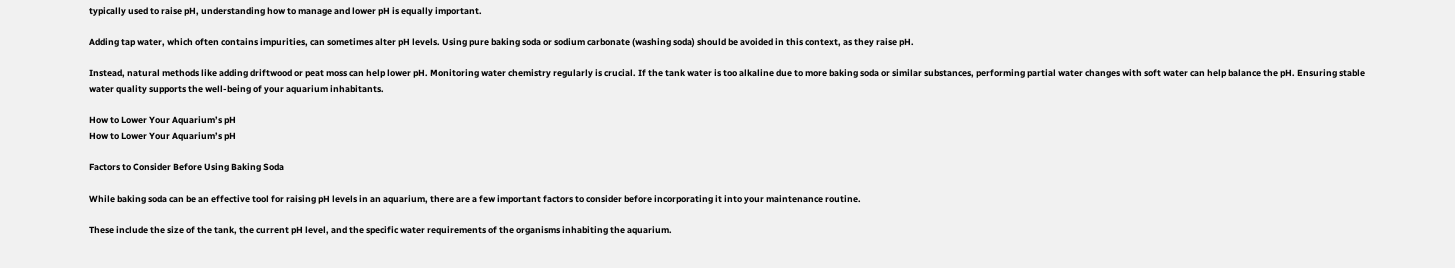typically used to raise pH, understanding how to manage and lower pH is equally important.

Adding tap water, which often contains impurities, can sometimes alter pH levels. Using pure baking soda or sodium carbonate (washing soda) should be avoided in this context, as they raise pH.

Instead, natural methods like adding driftwood or peat moss can help lower pH. Monitoring water chemistry regularly is crucial. If the tank water is too alkaline due to more baking soda or similar substances, performing partial water changes with soft water can help balance the pH. Ensuring stable water quality supports the well-being of your aquarium inhabitants.

How to Lower Your Aquarium’s pH
How to Lower Your Aquarium’s pH

Factors to Consider Before Using Baking Soda

While baking soda can be an effective tool for raising pH levels in an aquarium, there are a few important factors to consider before incorporating it into your maintenance routine.

These include the size of the tank, the current pH level, and the specific water requirements of the organisms inhabiting the aquarium.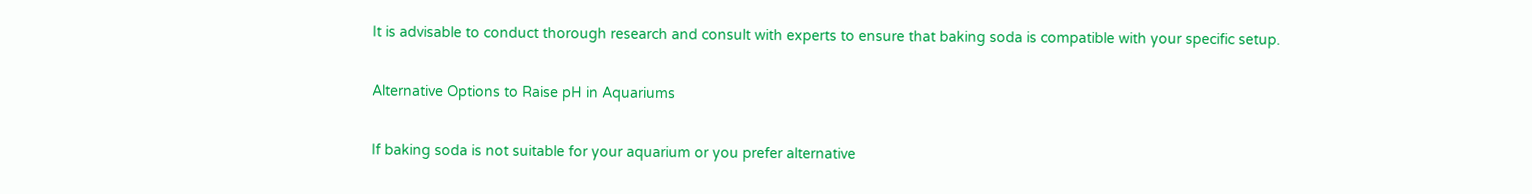It is advisable to conduct thorough research and consult with experts to ensure that baking soda is compatible with your specific setup.

Alternative Options to Raise pH in Aquariums

If baking soda is not suitable for your aquarium or you prefer alternative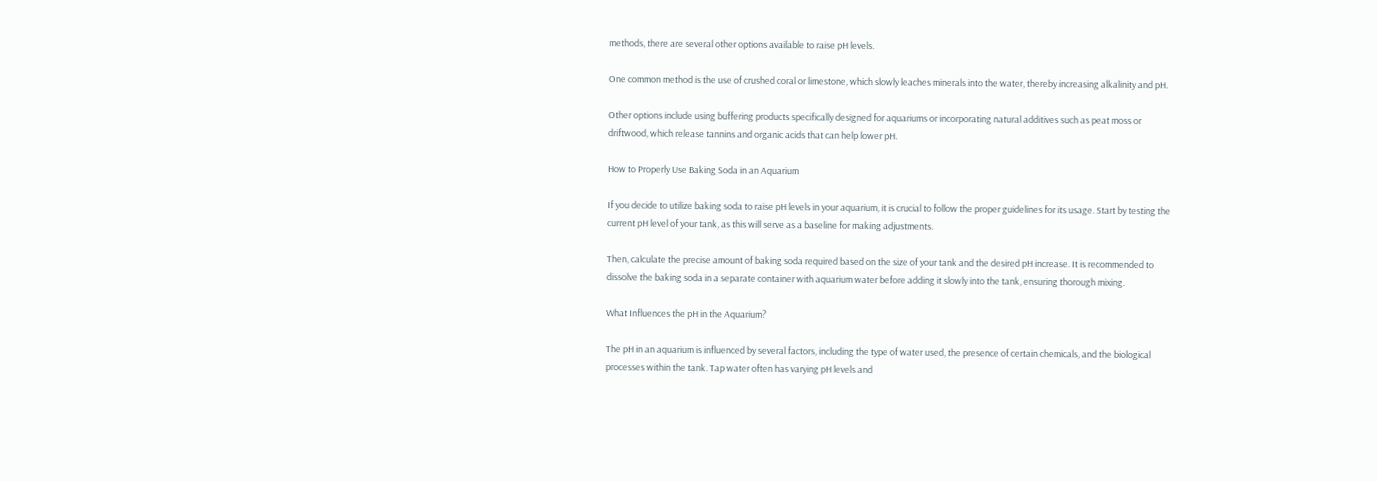methods, there are several other options available to raise pH levels.

One common method is the use of crushed coral or limestone, which slowly leaches minerals into the water, thereby increasing alkalinity and pH.

Other options include using buffering products specifically designed for aquariums or incorporating natural additives such as peat moss or driftwood, which release tannins and organic acids that can help lower pH.

How to Properly Use Baking Soda in an Aquarium

If you decide to utilize baking soda to raise pH levels in your aquarium, it is crucial to follow the proper guidelines for its usage. Start by testing the current pH level of your tank, as this will serve as a baseline for making adjustments.

Then, calculate the precise amount of baking soda required based on the size of your tank and the desired pH increase. It is recommended to dissolve the baking soda in a separate container with aquarium water before adding it slowly into the tank, ensuring thorough mixing.

What Influences the pH in the Aquarium?

The pH in an aquarium is influenced by several factors, including the type of water used, the presence of certain chemicals, and the biological processes within the tank. Tap water often has varying pH levels and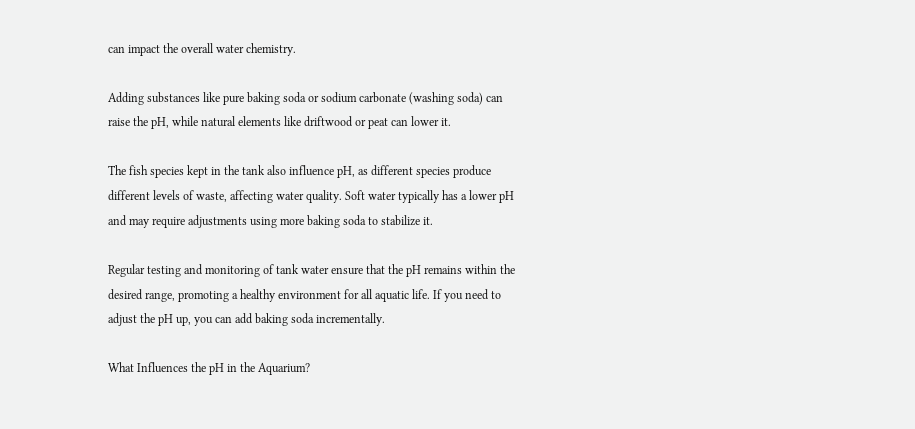can impact the overall water chemistry.

Adding substances like pure baking soda or sodium carbonate (washing soda) can raise the pH, while natural elements like driftwood or peat can lower it.

The fish species kept in the tank also influence pH, as different species produce different levels of waste, affecting water quality. Soft water typically has a lower pH and may require adjustments using more baking soda to stabilize it.

Regular testing and monitoring of tank water ensure that the pH remains within the desired range, promoting a healthy environment for all aquatic life. If you need to adjust the pH up, you can add baking soda incrementally.

What Influences the pH in the Aquarium?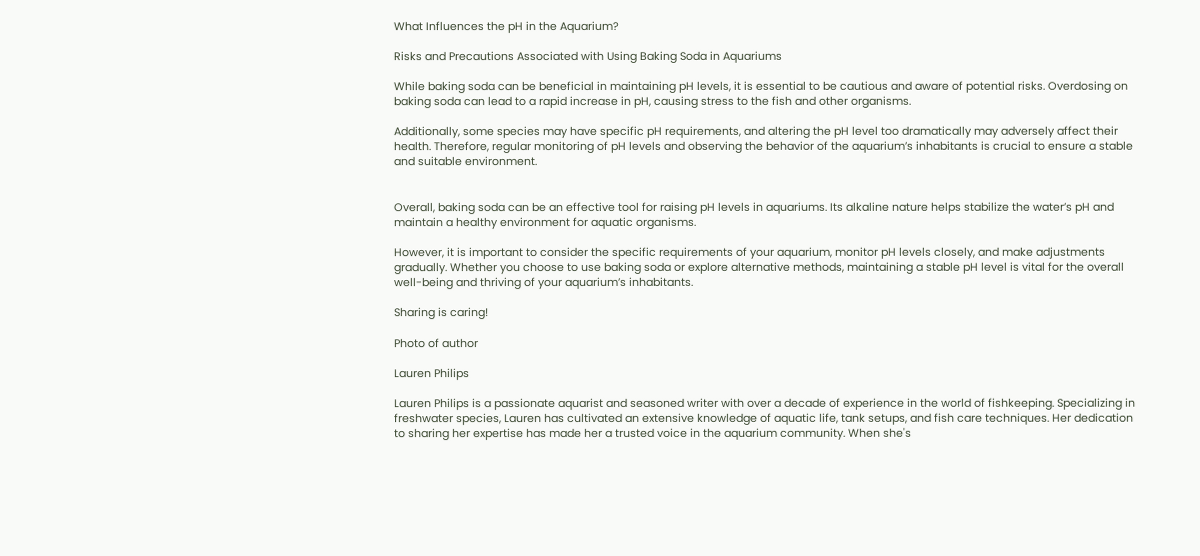What Influences the pH in the Aquarium?

Risks and Precautions Associated with Using Baking Soda in Aquariums

While baking soda can be beneficial in maintaining pH levels, it is essential to be cautious and aware of potential risks. Overdosing on baking soda can lead to a rapid increase in pH, causing stress to the fish and other organisms.

Additionally, some species may have specific pH requirements, and altering the pH level too dramatically may adversely affect their health. Therefore, regular monitoring of pH levels and observing the behavior of the aquarium’s inhabitants is crucial to ensure a stable and suitable environment.


Overall, baking soda can be an effective tool for raising pH levels in aquariums. Its alkaline nature helps stabilize the water’s pH and maintain a healthy environment for aquatic organisms.

However, it is important to consider the specific requirements of your aquarium, monitor pH levels closely, and make adjustments gradually. Whether you choose to use baking soda or explore alternative methods, maintaining a stable pH level is vital for the overall well-being and thriving of your aquarium’s inhabitants.

Sharing is caring!

Photo of author

Lauren Philips

Lauren Philips is a passionate aquarist and seasoned writer with over a decade of experience in the world of fishkeeping. Specializing in freshwater species, Lauren has cultivated an extensive knowledge of aquatic life, tank setups, and fish care techniques. Her dedication to sharing her expertise has made her a trusted voice in the aquarium community. When she's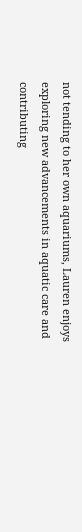not tending to her own aquariums, Lauren enjoys exploring new advancements in aquatic care and contributing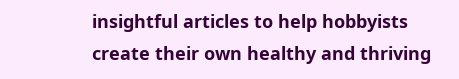insightful articles to help hobbyists create their own healthy and thriving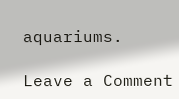aquariums.

Leave a Comment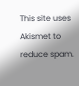This site uses Akismet to reduce spam.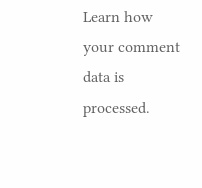Learn how your comment data is processed.